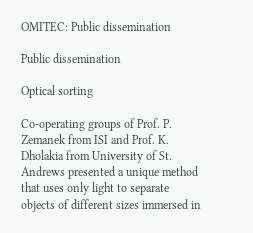OMITEC: Public dissemination

Public dissemination

Optical sorting

Co-operating groups of Prof. P. Zemanek from ISI and Prof. K. Dholakia from University of St. Andrews presented a unique method that uses only light to separate objects of different sizes immersed in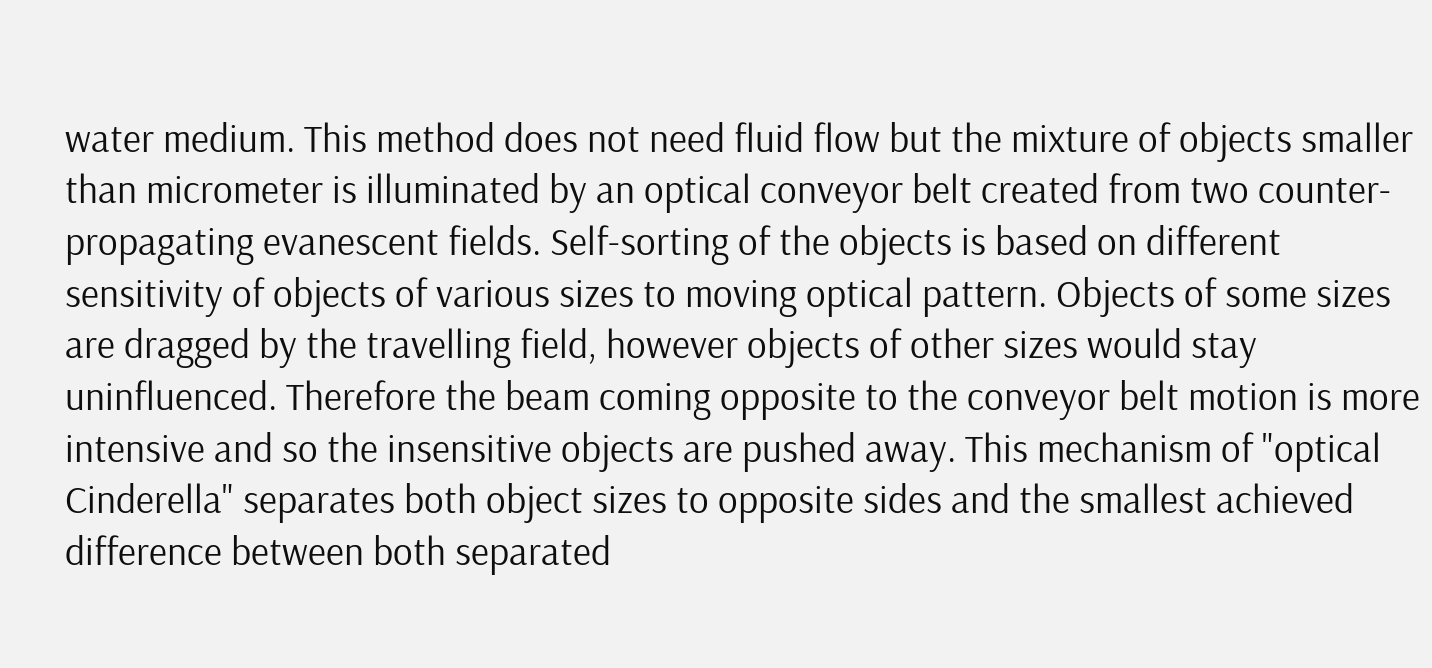water medium. This method does not need fluid flow but the mixture of objects smaller than micrometer is illuminated by an optical conveyor belt created from two counter-propagating evanescent fields. Self-sorting of the objects is based on different sensitivity of objects of various sizes to moving optical pattern. Objects of some sizes are dragged by the travelling field, however objects of other sizes would stay uninfluenced. Therefore the beam coming opposite to the conveyor belt motion is more intensive and so the insensitive objects are pushed away. This mechanism of "optical Cinderella" separates both object sizes to opposite sides and the smallest achieved difference between both separated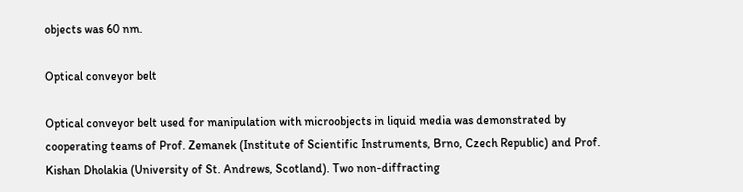objects was 60 nm.

Optical conveyor belt

Optical conveyor belt used for manipulation with microobjects in liquid media was demonstrated by cooperating teams of Prof. Zemanek (Institute of Scientific Instruments, Brno, Czech Republic) and Prof. Kishan Dholakia (University of St. Andrews, Scotland). Two non-diffracting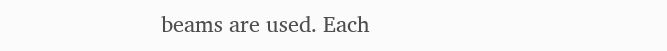beams are used. Each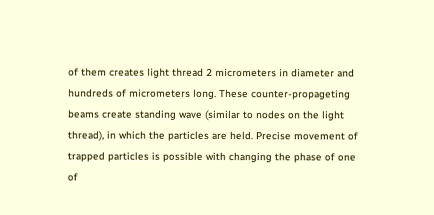of them creates light thread 2 micrometers in diameter and hundreds of micrometers long. These counter-propageting beams create standing wave (similar to nodes on the light thread), in which the particles are held. Precise movement of trapped particles is possible with changing the phase of one of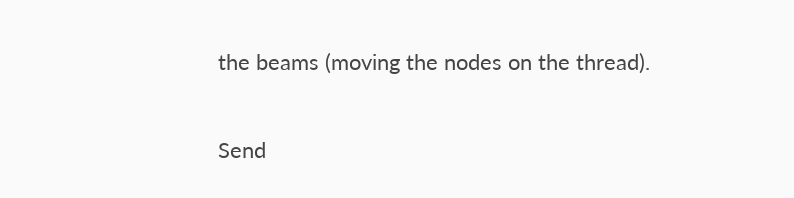the beams (moving the nodes on the thread).

Send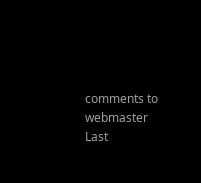comments to webmaster
Last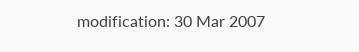modification: 30 Mar 2007